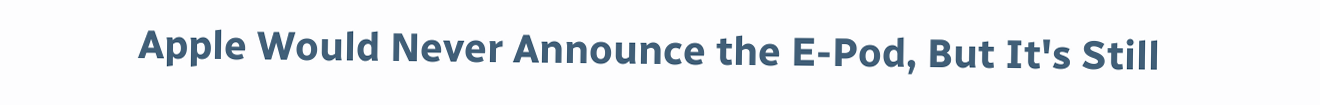Apple Would Never Announce the E-Pod, But It's Still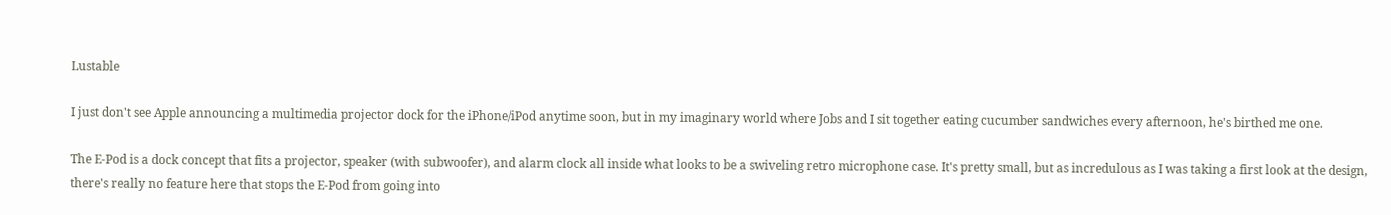Lustable

I just don't see Apple announcing a multimedia projector dock for the iPhone/iPod anytime soon, but in my imaginary world where Jobs and I sit together eating cucumber sandwiches every afternoon, he's birthed me one.

The E-Pod is a dock concept that fits a projector, speaker (with subwoofer), and alarm clock all inside what looks to be a swiveling retro microphone case. It's pretty small, but as incredulous as I was taking a first look at the design, there's really no feature here that stops the E-Pod from going into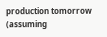production tomorrow (assuming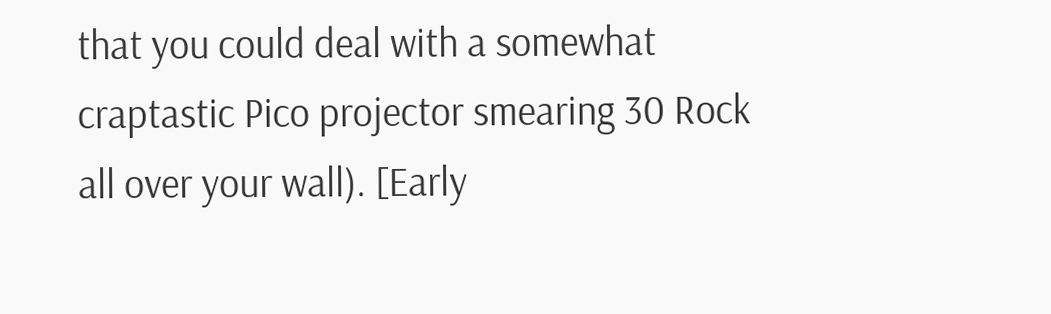that you could deal with a somewhat craptastic Pico projector smearing 30 Rock all over your wall). [Early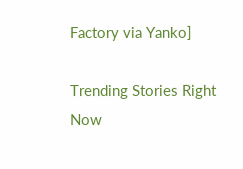Factory via Yanko]

Trending Stories Right Now